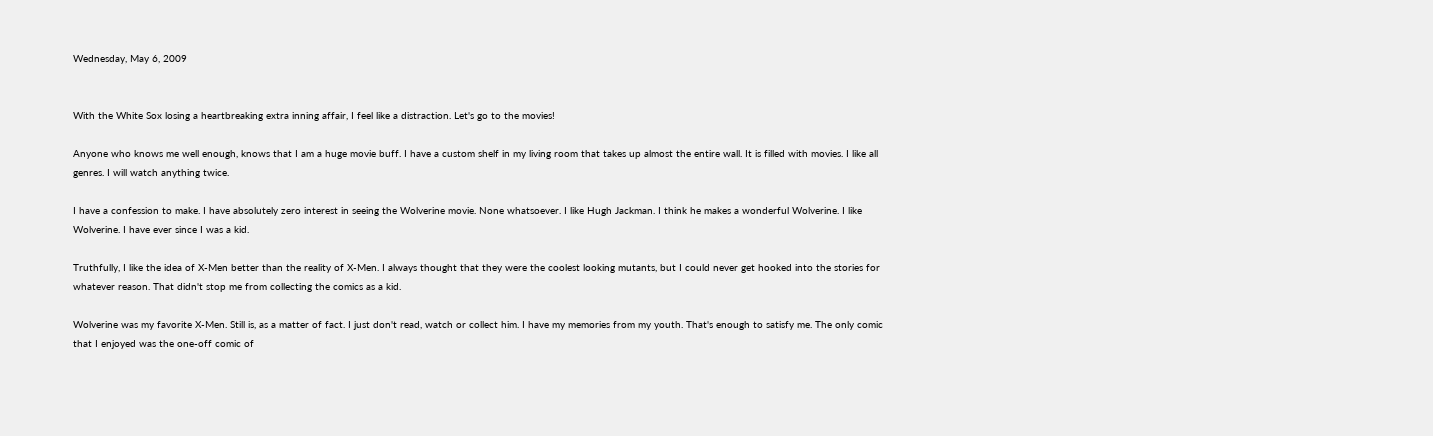Wednesday, May 6, 2009


With the White Sox losing a heartbreaking extra inning affair, I feel like a distraction. Let's go to the movies!

Anyone who knows me well enough, knows that I am a huge movie buff. I have a custom shelf in my living room that takes up almost the entire wall. It is filled with movies. I like all genres. I will watch anything twice.

I have a confession to make. I have absolutely zero interest in seeing the Wolverine movie. None whatsoever. I like Hugh Jackman. I think he makes a wonderful Wolverine. I like Wolverine. I have ever since I was a kid.

Truthfully, I like the idea of X-Men better than the reality of X-Men. I always thought that they were the coolest looking mutants, but I could never get hooked into the stories for whatever reason. That didn't stop me from collecting the comics as a kid.

Wolverine was my favorite X-Men. Still is, as a matter of fact. I just don't read, watch or collect him. I have my memories from my youth. That's enough to satisfy me. The only comic that I enjoyed was the one-off comic of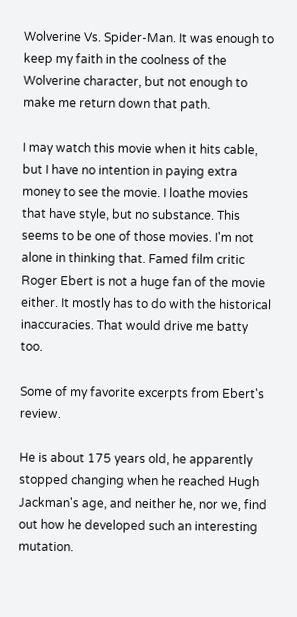Wolverine Vs. Spider-Man. It was enough to keep my faith in the coolness of the Wolverine character, but not enough to make me return down that path.

I may watch this movie when it hits cable, but I have no intention in paying extra money to see the movie. I loathe movies that have style, but no substance. This seems to be one of those movies. I'm not alone in thinking that. Famed film critic Roger Ebert is not a huge fan of the movie either. It mostly has to do with the historical inaccuracies. That would drive me batty too.

Some of my favorite excerpts from Ebert's review.

He is about 175 years old, he apparently stopped changing when he reached Hugh Jackman's age, and neither he, nor we, find out how he developed such an interesting mutation.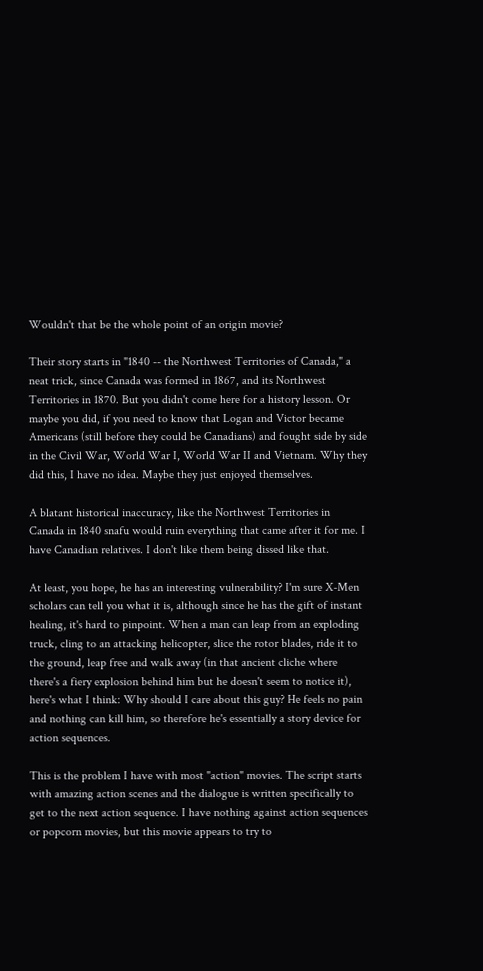Wouldn't that be the whole point of an origin movie?

Their story starts in "1840 -- the Northwest Territories of Canada," a neat trick, since Canada was formed in 1867, and its Northwest Territories in 1870. But you didn't come here for a history lesson. Or maybe you did, if you need to know that Logan and Victor became Americans (still before they could be Canadians) and fought side by side in the Civil War, World War I, World War II and Vietnam. Why they did this, I have no idea. Maybe they just enjoyed themselves.

A blatant historical inaccuracy, like the Northwest Territories in Canada in 1840 snafu would ruin everything that came after it for me. I have Canadian relatives. I don't like them being dissed like that.

At least, you hope, he has an interesting vulnerability? I'm sure X-Men scholars can tell you what it is, although since he has the gift of instant healing, it's hard to pinpoint. When a man can leap from an exploding truck, cling to an attacking helicopter, slice the rotor blades, ride it to the ground, leap free and walk away (in that ancient cliche where there's a fiery explosion behind him but he doesn't seem to notice it), here's what I think: Why should I care about this guy? He feels no pain and nothing can kill him, so therefore he's essentially a story device for action sequences.

This is the problem I have with most "action" movies. The script starts with amazing action scenes and the dialogue is written specifically to get to the next action sequence. I have nothing against action sequences or popcorn movies, but this movie appears to try to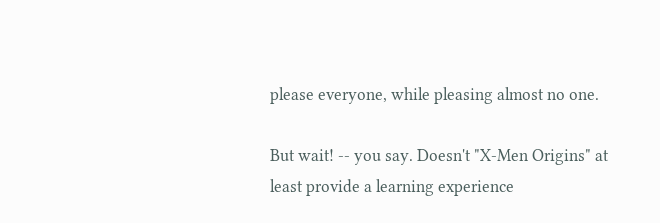please everyone, while pleasing almost no one.

But wait! -- you say. Doesn't "X-Men Origins" at least provide a learning experience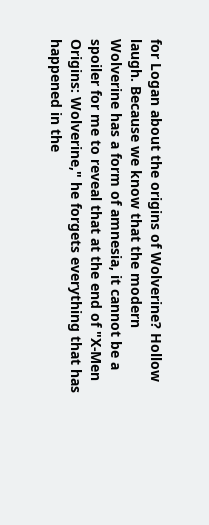for Logan about the origins of Wolverine? Hollow laugh. Because we know that the modern Wolverine has a form of amnesia, it cannot be a spoiler for me to reveal that at the end of "X-Men Origins: Wolverine," he forgets everything that has happened in the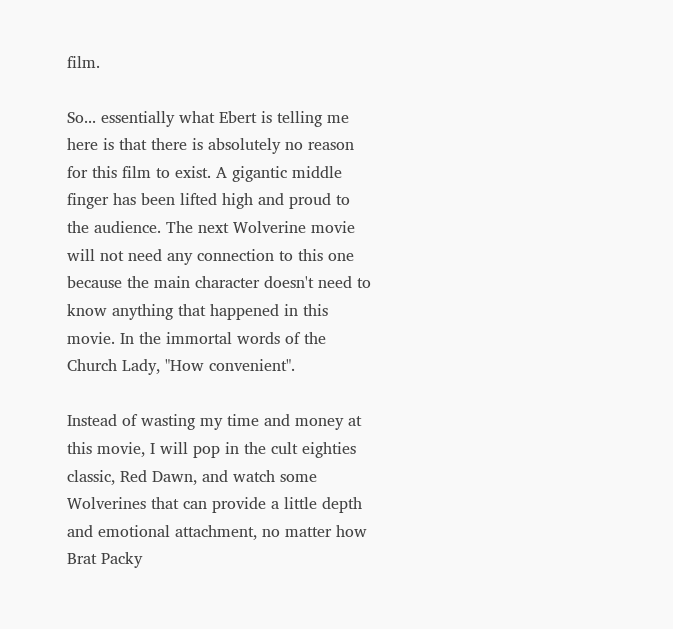film.

So... essentially what Ebert is telling me here is that there is absolutely no reason for this film to exist. A gigantic middle finger has been lifted high and proud to the audience. The next Wolverine movie will not need any connection to this one because the main character doesn't need to know anything that happened in this movie. In the immortal words of the Church Lady, "How convenient".

Instead of wasting my time and money at this movie, I will pop in the cult eighties classic, Red Dawn, and watch some Wolverines that can provide a little depth and emotional attachment, no matter how Brat Packy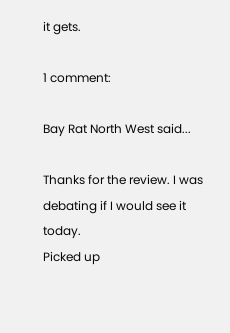it gets.

1 comment:

Bay Rat North West said...

Thanks for the review. I was debating if I would see it today.
Picked up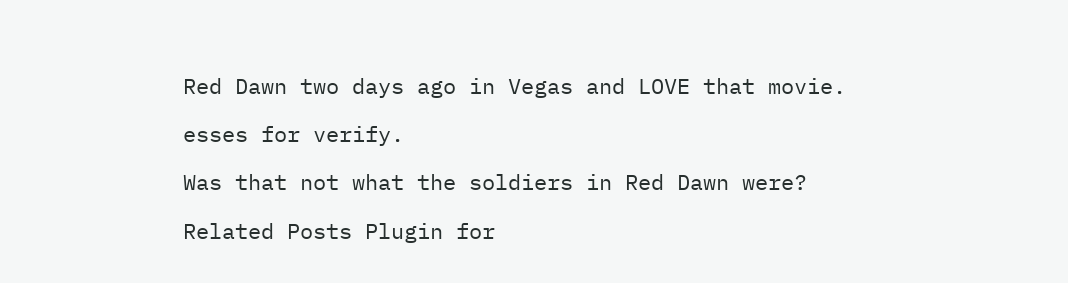Red Dawn two days ago in Vegas and LOVE that movie.

esses for verify.

Was that not what the soldiers in Red Dawn were?

Related Posts Plugin for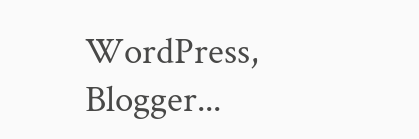WordPress, Blogger...